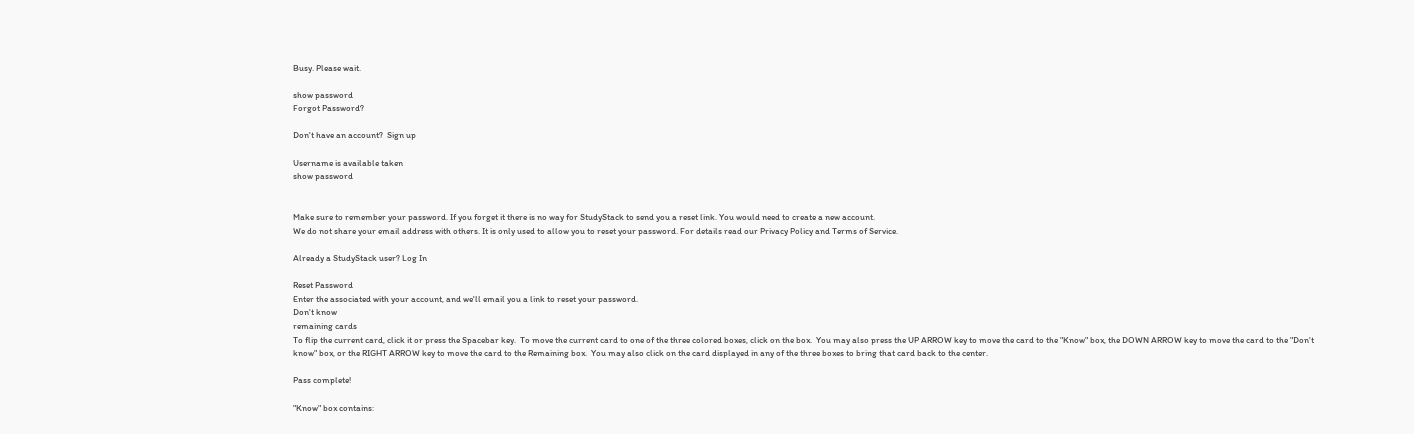Busy. Please wait.

show password
Forgot Password?

Don't have an account?  Sign up

Username is available taken
show password


Make sure to remember your password. If you forget it there is no way for StudyStack to send you a reset link. You would need to create a new account.
We do not share your email address with others. It is only used to allow you to reset your password. For details read our Privacy Policy and Terms of Service.

Already a StudyStack user? Log In

Reset Password
Enter the associated with your account, and we'll email you a link to reset your password.
Don't know
remaining cards
To flip the current card, click it or press the Spacebar key.  To move the current card to one of the three colored boxes, click on the box.  You may also press the UP ARROW key to move the card to the "Know" box, the DOWN ARROW key to move the card to the "Don't know" box, or the RIGHT ARROW key to move the card to the Remaining box.  You may also click on the card displayed in any of the three boxes to bring that card back to the center.

Pass complete!

"Know" box contains: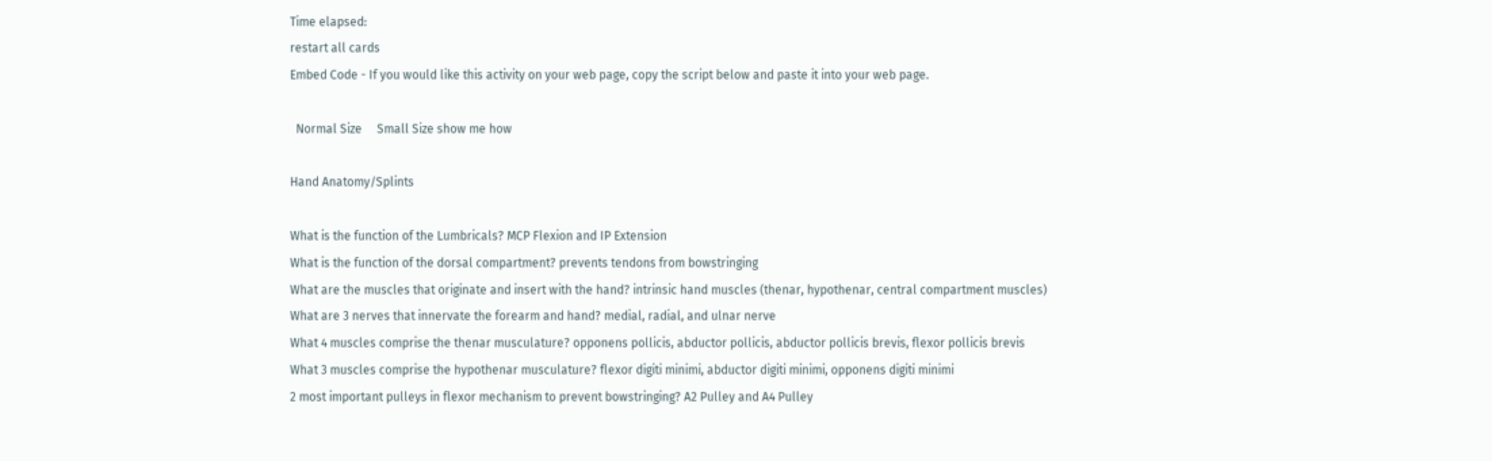Time elapsed:
restart all cards
Embed Code - If you would like this activity on your web page, copy the script below and paste it into your web page.

  Normal Size     Small Size show me how

Hand Anatomy/Splints

What is the function of the Lumbricals? MCP Flexion and IP Extension
What is the function of the dorsal compartment? prevents tendons from bowstringing
What are the muscles that originate and insert with the hand? intrinsic hand muscles (thenar, hypothenar, central compartment muscles)
What are 3 nerves that innervate the forearm and hand? medial, radial, and ulnar nerve
What 4 muscles comprise the thenar musculature? opponens pollicis, abductor pollicis, abductor pollicis brevis, flexor pollicis brevis
What 3 muscles comprise the hypothenar musculature? flexor digiti minimi, abductor digiti minimi, opponens digiti minimi
2 most important pulleys in flexor mechanism to prevent bowstringing? A2 Pulley and A4 Pulley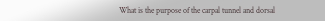What is the purpose of the carpal tunnel and dorsal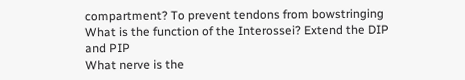compartment? To prevent tendons from bowstringing
What is the function of the Interossei? Extend the DIP and PIP
What nerve is the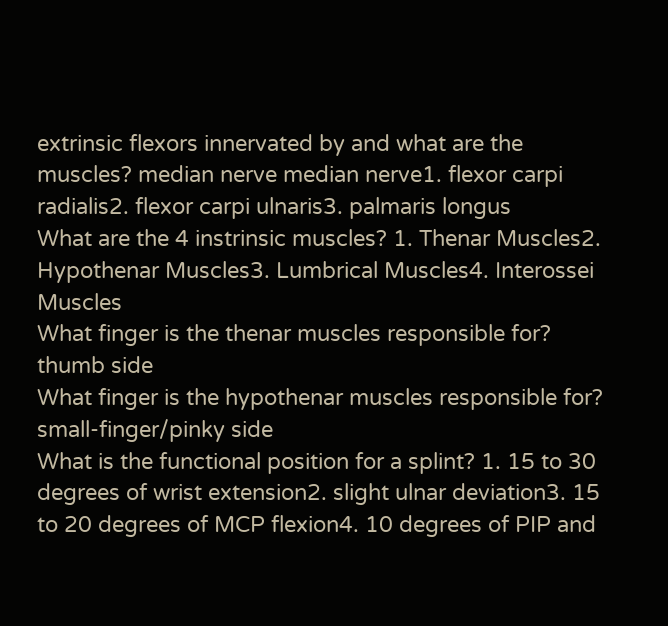extrinsic flexors innervated by and what are the muscles? median nerve median nerve1. flexor carpi radialis2. flexor carpi ulnaris3. palmaris longus
What are the 4 instrinsic muscles? 1. Thenar Muscles2. Hypothenar Muscles3. Lumbrical Muscles4. Interossei Muscles
What finger is the thenar muscles responsible for? thumb side
What finger is the hypothenar muscles responsible for? small-finger/pinky side
What is the functional position for a splint? 1. 15 to 30 degrees of wrist extension2. slight ulnar deviation3. 15 to 20 degrees of MCP flexion4. 10 degrees of PIP and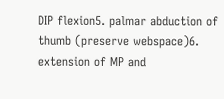DIP flexion5. palmar abduction of thumb (preserve webspace)6. extension of MP and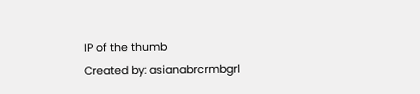IP of the thumb
Created by: asianabrcrmbgrl